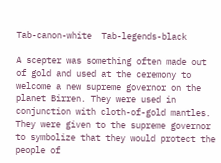Tab-canon-white  Tab-legends-black

A scepter was something often made out of gold and used at the ceremony to welcome a new supreme governor on the planet Birren. They were used in conjunction with cloth-of-gold mantles. They were given to the supreme governor to symbolize that they would protect the people of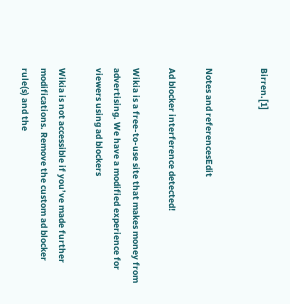Birren.[1]


Notes and referencesEdit

Ad blocker interference detected!

Wikia is a free-to-use site that makes money from advertising. We have a modified experience for viewers using ad blockers

Wikia is not accessible if you’ve made further modifications. Remove the custom ad blocker rule(s) and the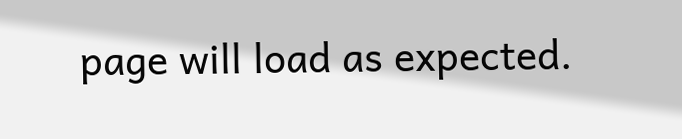page will load as expected.